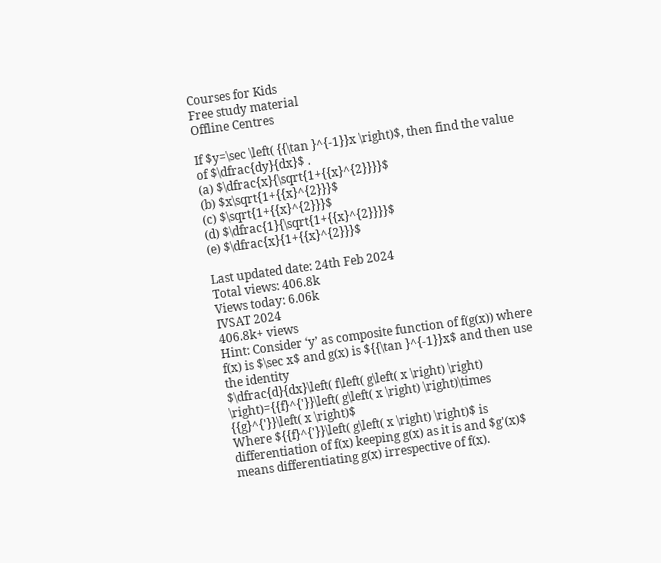Courses for Kids
Free study material
Offline Centres

If $y=\sec \left( {{\tan }^{-1}}x \right)$, then find the value of $\dfrac{dy}{dx}$ .
(a) $\dfrac{x}{\sqrt{1+{{x}^{2}}}}$
(b) $x\sqrt{1+{{x}^{2}}}$
(c) $\sqrt{1+{{x}^{2}}}$
(d) $\dfrac{1}{\sqrt{1+{{x}^{2}}}}$
(e) $\dfrac{x}{1+{{x}^{2}}}$

Last updated date: 24th Feb 2024
Total views: 406.8k
Views today: 6.06k
IVSAT 2024
406.8k+ views
Hint: Consider ‘y’ as composite function of f(g(x)) where f(x) is $\sec x$ and g(x) is ${{\tan }^{-1}}x$ and then use the identity
$\dfrac{d}{dx}\left( f\left( g\left( x \right) \right) \right)={{f}^{'}}\left( g\left( x \right) \right)\times {{g}^{'}}\left( x \right)$
Where ${{f}^{'}}\left( g\left( x \right) \right)$ is differentiation of f(x) keeping g(x) as it is and $g'(x)$ means differentiating g(x) irrespective of f(x).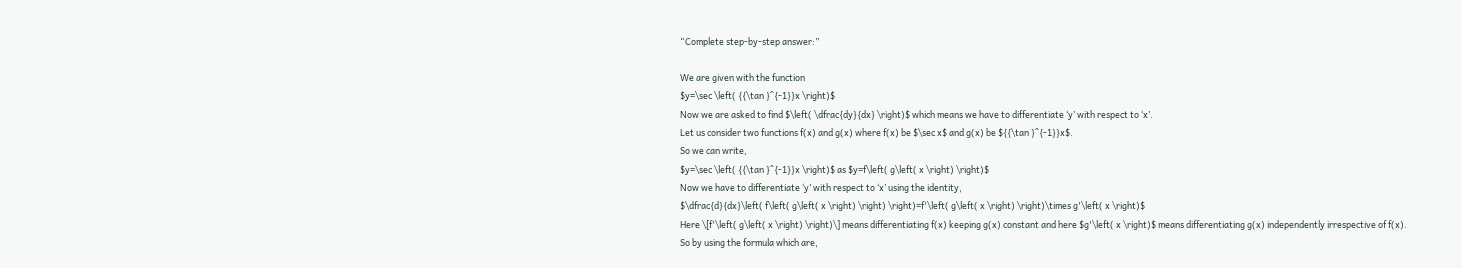“Complete step-by-step answer:”

We are given with the function
$y=\sec \left( {{\tan }^{-1}}x \right)$
Now we are asked to find $\left( \dfrac{dy}{dx} \right)$ which means we have to differentiate ‘y’ with respect to ‘x’.
Let us consider two functions f(x) and g(x) where f(x) be $\sec x$ and g(x) be ${{\tan }^{-1}}x$.
So we can write,
$y=\sec \left( {{\tan }^{-1}}x \right)$ as $y=f\left( g\left( x \right) \right)$
Now we have to differentiate ‘y’ with respect to ‘x’ using the identity,
$\dfrac{d}{dx}\left( f\left( g\left( x \right) \right) \right)=f'\left( g\left( x \right) \right)\times g'\left( x \right)$
Here \[f'\left( g\left( x \right) \right)\] means differentiating f(x) keeping g(x) constant and here $g'\left( x \right)$ means differentiating g(x) independently irrespective of f(x).
So by using the formula which are,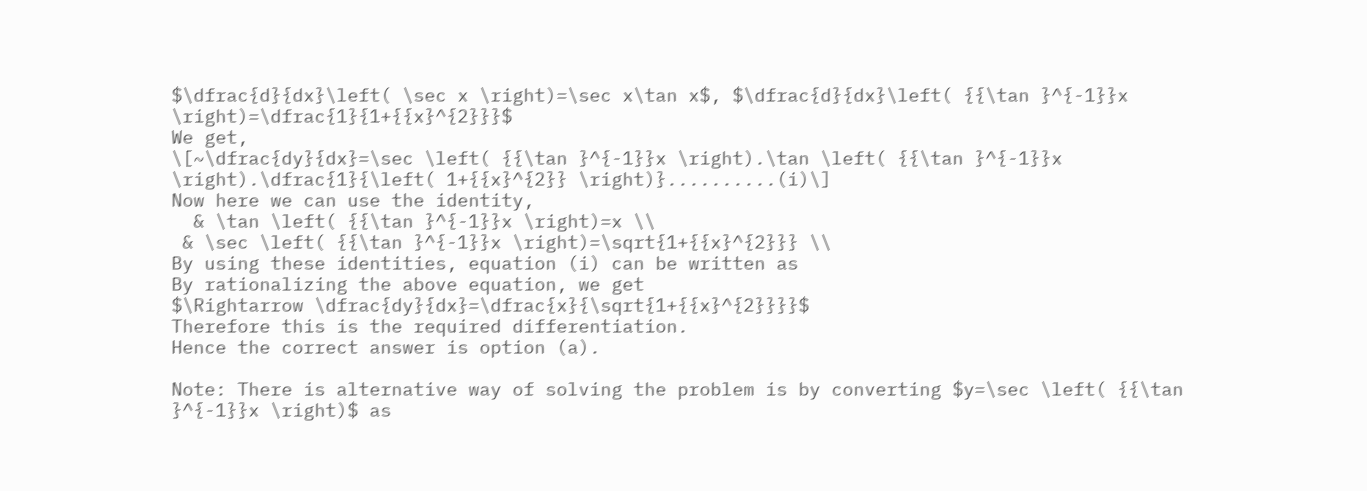$\dfrac{d}{dx}\left( \sec x \right)=\sec x\tan x$, $\dfrac{d}{dx}\left( {{\tan }^{-1}}x \right)=\dfrac{1}{1+{{x}^{2}}}$
We get,
\[~\dfrac{dy}{dx}=\sec \left( {{\tan }^{-1}}x \right).\tan \left( {{\tan }^{-1}}x \right).\dfrac{1}{\left( 1+{{x}^{2}} \right)}..........(i)\]
Now here we can use the identity,
  & \tan \left( {{\tan }^{-1}}x \right)=x \\
 & \sec \left( {{\tan }^{-1}}x \right)=\sqrt{1+{{x}^{2}}} \\
By using these identities, equation (i) can be written as
By rationalizing the above equation, we get
$\Rightarrow \dfrac{dy}{dx}=\dfrac{x}{\sqrt{1+{{x}^{2}}}}$
Therefore this is the required differentiation.
Hence the correct answer is option (a).

Note: There is alternative way of solving the problem is by converting $y=\sec \left( {{\tan }^{-1}}x \right)$ as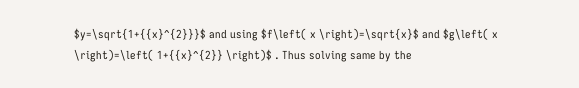$y=\sqrt{1+{{x}^{2}}}$ and using $f\left( x \right)=\sqrt{x}$ and $g\left( x \right)=\left( 1+{{x}^{2}} \right)$ . Thus solving same by the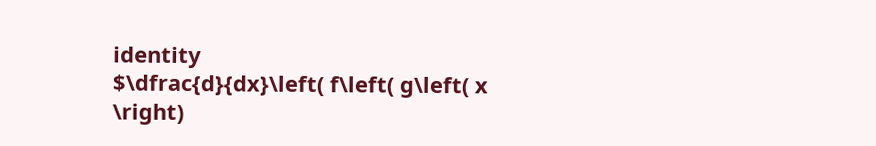identity
$\dfrac{d}{dx}\left( f\left( g\left( x \right)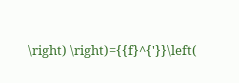\right) \right)={{f}^{'}}\left(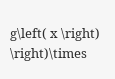g\left( x \right) \right)\times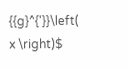{{g}^{'}}\left( x \right)$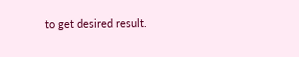to get desired result.